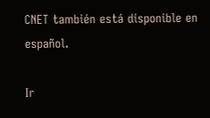CNET también está disponible en español.

Ir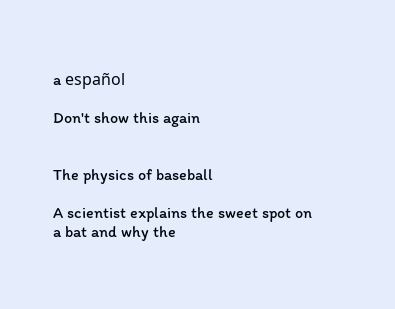a español

Don't show this again


The physics of baseball

A scientist explains the sweet spot on a bat and why the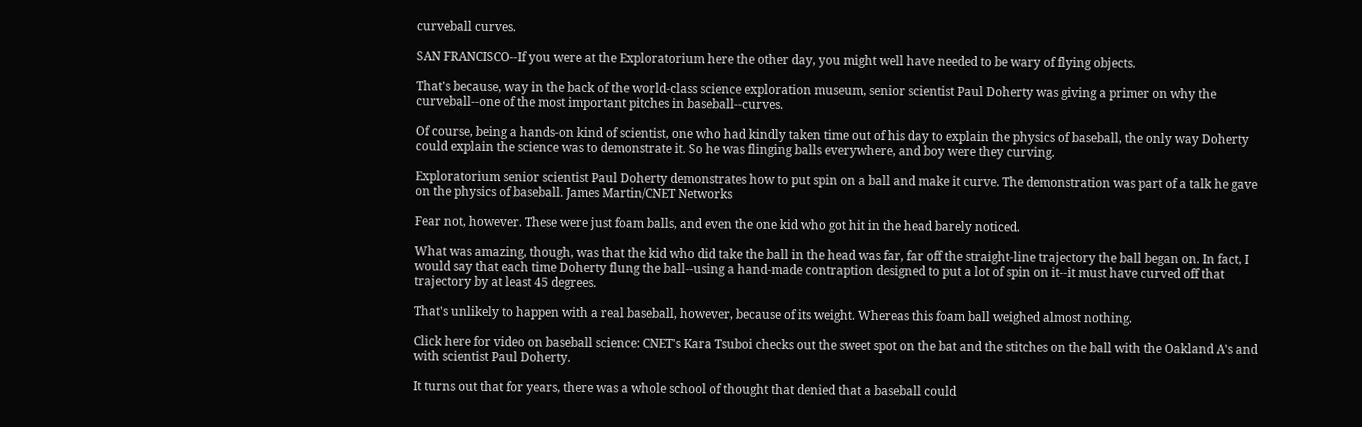curveball curves.

SAN FRANCISCO--If you were at the Exploratorium here the other day, you might well have needed to be wary of flying objects.

That's because, way in the back of the world-class science exploration museum, senior scientist Paul Doherty was giving a primer on why the curveball--one of the most important pitches in baseball--curves.

Of course, being a hands-on kind of scientist, one who had kindly taken time out of his day to explain the physics of baseball, the only way Doherty could explain the science was to demonstrate it. So he was flinging balls everywhere, and boy were they curving.

Exploratorium senior scientist Paul Doherty demonstrates how to put spin on a ball and make it curve. The demonstration was part of a talk he gave on the physics of baseball. James Martin/CNET Networks

Fear not, however. These were just foam balls, and even the one kid who got hit in the head barely noticed.

What was amazing, though, was that the kid who did take the ball in the head was far, far off the straight-line trajectory the ball began on. In fact, I would say that each time Doherty flung the ball--using a hand-made contraption designed to put a lot of spin on it--it must have curved off that trajectory by at least 45 degrees.

That's unlikely to happen with a real baseball, however, because of its weight. Whereas this foam ball weighed almost nothing.

Click here for video on baseball science: CNET's Kara Tsuboi checks out the sweet spot on the bat and the stitches on the ball with the Oakland A's and with scientist Paul Doherty.

It turns out that for years, there was a whole school of thought that denied that a baseball could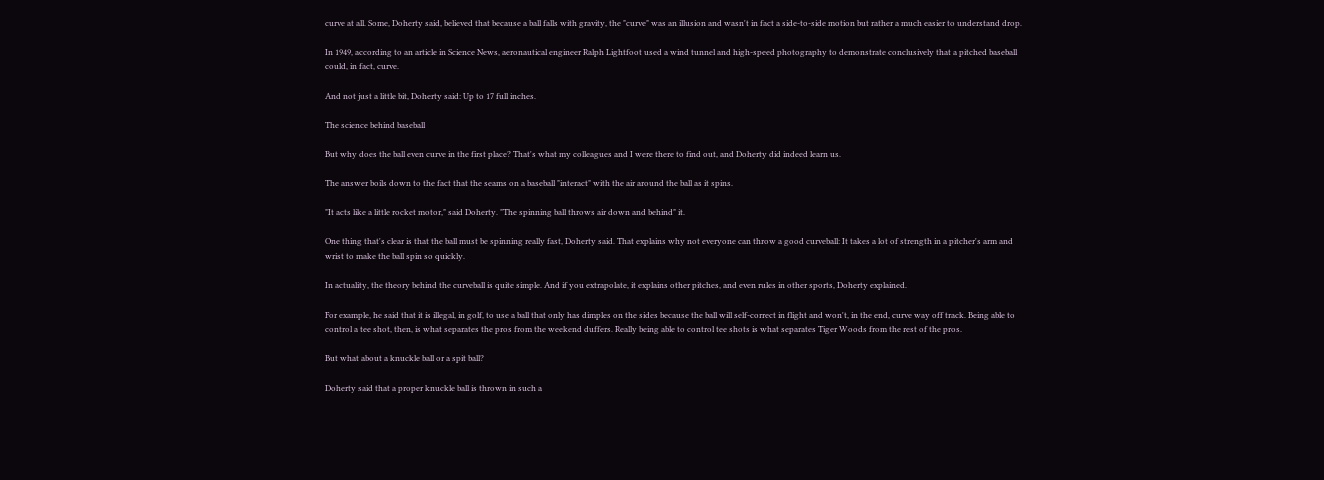curve at all. Some, Doherty said, believed that because a ball falls with gravity, the "curve" was an illusion and wasn't in fact a side-to-side motion but rather a much easier to understand drop.

In 1949, according to an article in Science News, aeronautical engineer Ralph Lightfoot used a wind tunnel and high-speed photography to demonstrate conclusively that a pitched baseball could, in fact, curve.

And not just a little bit, Doherty said: Up to 17 full inches.

The science behind baseball

But why does the ball even curve in the first place? That's what my colleagues and I were there to find out, and Doherty did indeed learn us.

The answer boils down to the fact that the seams on a baseball "interact" with the air around the ball as it spins.

"It acts like a little rocket motor," said Doherty. "The spinning ball throws air down and behind" it.

One thing that's clear is that the ball must be spinning really fast, Doherty said. That explains why not everyone can throw a good curveball: It takes a lot of strength in a pitcher's arm and wrist to make the ball spin so quickly.

In actuality, the theory behind the curveball is quite simple. And if you extrapolate, it explains other pitches, and even rules in other sports, Doherty explained.

For example, he said that it is illegal, in golf, to use a ball that only has dimples on the sides because the ball will self-correct in flight and won't, in the end, curve way off track. Being able to control a tee shot, then, is what separates the pros from the weekend duffers. Really being able to control tee shots is what separates Tiger Woods from the rest of the pros.

But what about a knuckle ball or a spit ball?

Doherty said that a proper knuckle ball is thrown in such a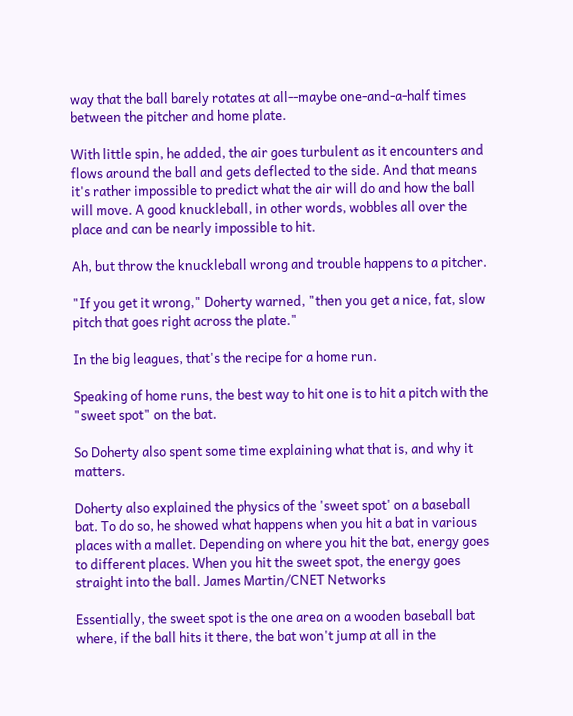way that the ball barely rotates at all--maybe one-and-a-half times between the pitcher and home plate.

With little spin, he added, the air goes turbulent as it encounters and flows around the ball and gets deflected to the side. And that means it's rather impossible to predict what the air will do and how the ball will move. A good knuckleball, in other words, wobbles all over the place and can be nearly impossible to hit.

Ah, but throw the knuckleball wrong and trouble happens to a pitcher.

"If you get it wrong," Doherty warned, "then you get a nice, fat, slow pitch that goes right across the plate."

In the big leagues, that's the recipe for a home run.

Speaking of home runs, the best way to hit one is to hit a pitch with the "sweet spot" on the bat.

So Doherty also spent some time explaining what that is, and why it matters.

Doherty also explained the physics of the 'sweet spot' on a baseball bat. To do so, he showed what happens when you hit a bat in various places with a mallet. Depending on where you hit the bat, energy goes to different places. When you hit the sweet spot, the energy goes straight into the ball. James Martin/CNET Networks

Essentially, the sweet spot is the one area on a wooden baseball bat where, if the ball hits it there, the bat won't jump at all in the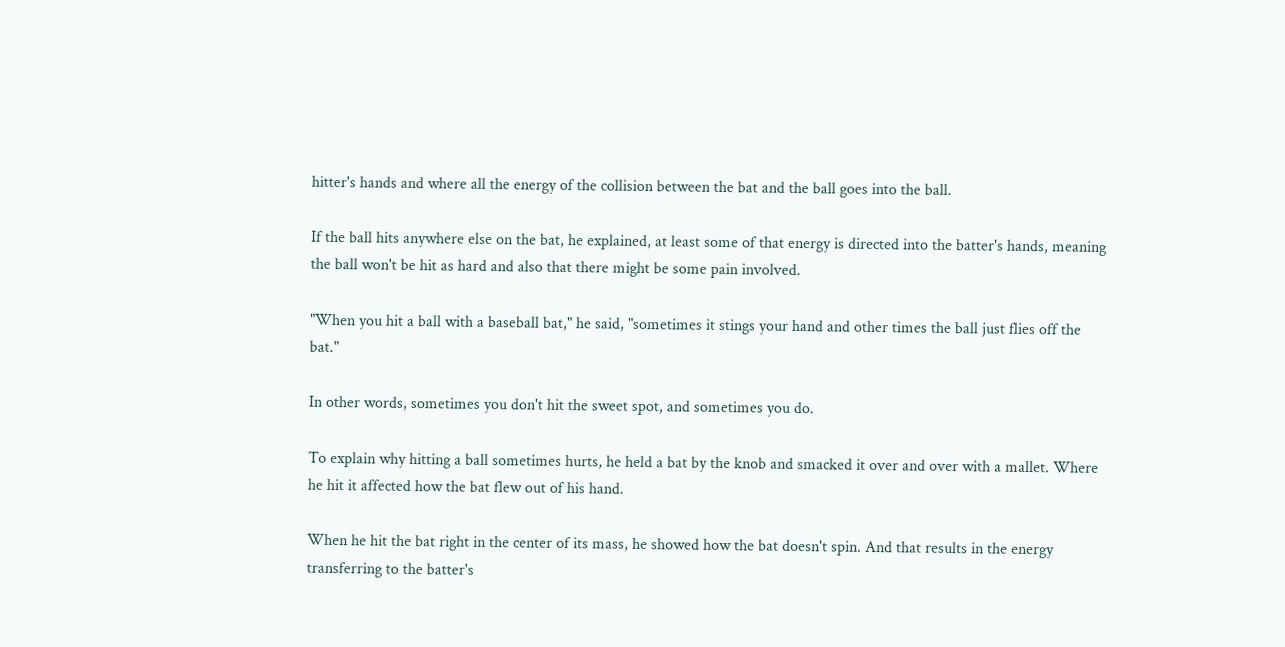hitter's hands and where all the energy of the collision between the bat and the ball goes into the ball.

If the ball hits anywhere else on the bat, he explained, at least some of that energy is directed into the batter's hands, meaning the ball won't be hit as hard and also that there might be some pain involved.

"When you hit a ball with a baseball bat," he said, "sometimes it stings your hand and other times the ball just flies off the bat."

In other words, sometimes you don't hit the sweet spot, and sometimes you do.

To explain why hitting a ball sometimes hurts, he held a bat by the knob and smacked it over and over with a mallet. Where he hit it affected how the bat flew out of his hand.

When he hit the bat right in the center of its mass, he showed how the bat doesn't spin. And that results in the energy transferring to the batter's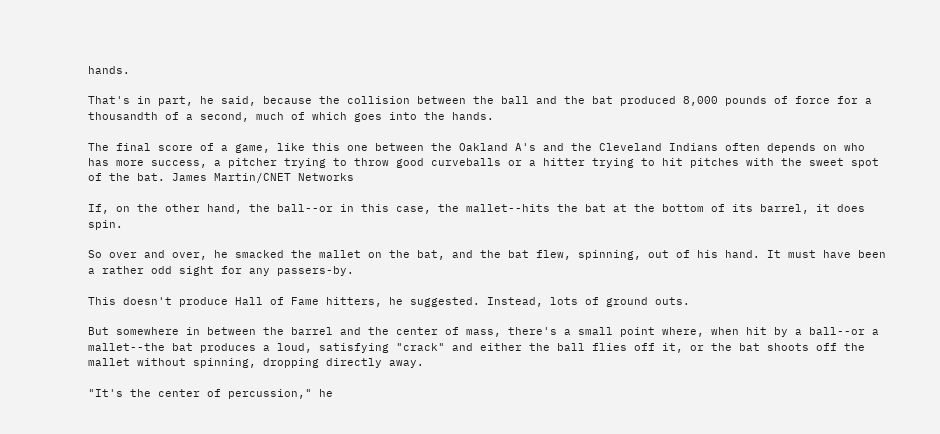hands.

That's in part, he said, because the collision between the ball and the bat produced 8,000 pounds of force for a thousandth of a second, much of which goes into the hands.

The final score of a game, like this one between the Oakland A's and the Cleveland Indians often depends on who has more success, a pitcher trying to throw good curveballs or a hitter trying to hit pitches with the sweet spot of the bat. James Martin/CNET Networks

If, on the other hand, the ball--or in this case, the mallet--hits the bat at the bottom of its barrel, it does spin.

So over and over, he smacked the mallet on the bat, and the bat flew, spinning, out of his hand. It must have been a rather odd sight for any passers-by.

This doesn't produce Hall of Fame hitters, he suggested. Instead, lots of ground outs.

But somewhere in between the barrel and the center of mass, there's a small point where, when hit by a ball--or a mallet--the bat produces a loud, satisfying "crack" and either the ball flies off it, or the bat shoots off the mallet without spinning, dropping directly away.

"It's the center of percussion," he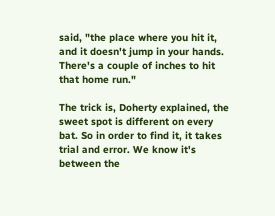said, "the place where you hit it, and it doesn't jump in your hands. There's a couple of inches to hit that home run."

The trick is, Doherty explained, the sweet spot is different on every bat. So in order to find it, it takes trial and error. We know it's between the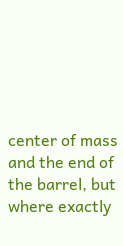center of mass and the end of the barrel, but where exactly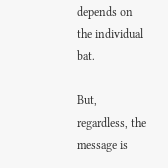depends on the individual bat.

But, regardless, the message is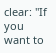clear: "If you want to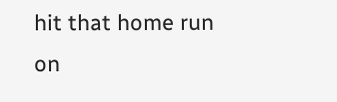hit that home run on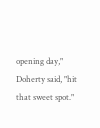opening day," Doherty said, "hit that sweet spot."